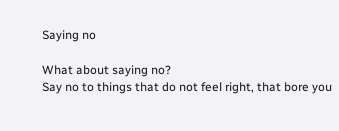Saying no

What about saying no?
Say no to things that do not feel right, that bore you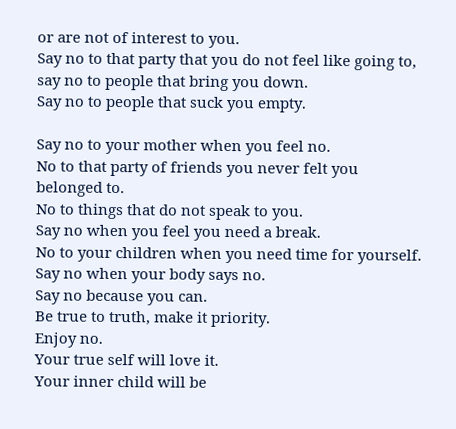or are not of interest to you.
Say no to that party that you do not feel like going to, say no to people that bring you down.
Say no to people that suck you empty.

Say no to your mother when you feel no.
No to that party of friends you never felt you belonged to.
No to things that do not speak to you.
Say no when you feel you need a break.
No to your children when you need time for yourself.
Say no when your body says no.
Say no because you can.
Be true to truth, make it priority.
Enjoy no.
Your true self will love it.
Your inner child will be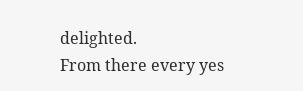delighted.
From there every yes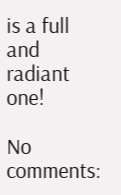is a full and radiant one!

No comments: